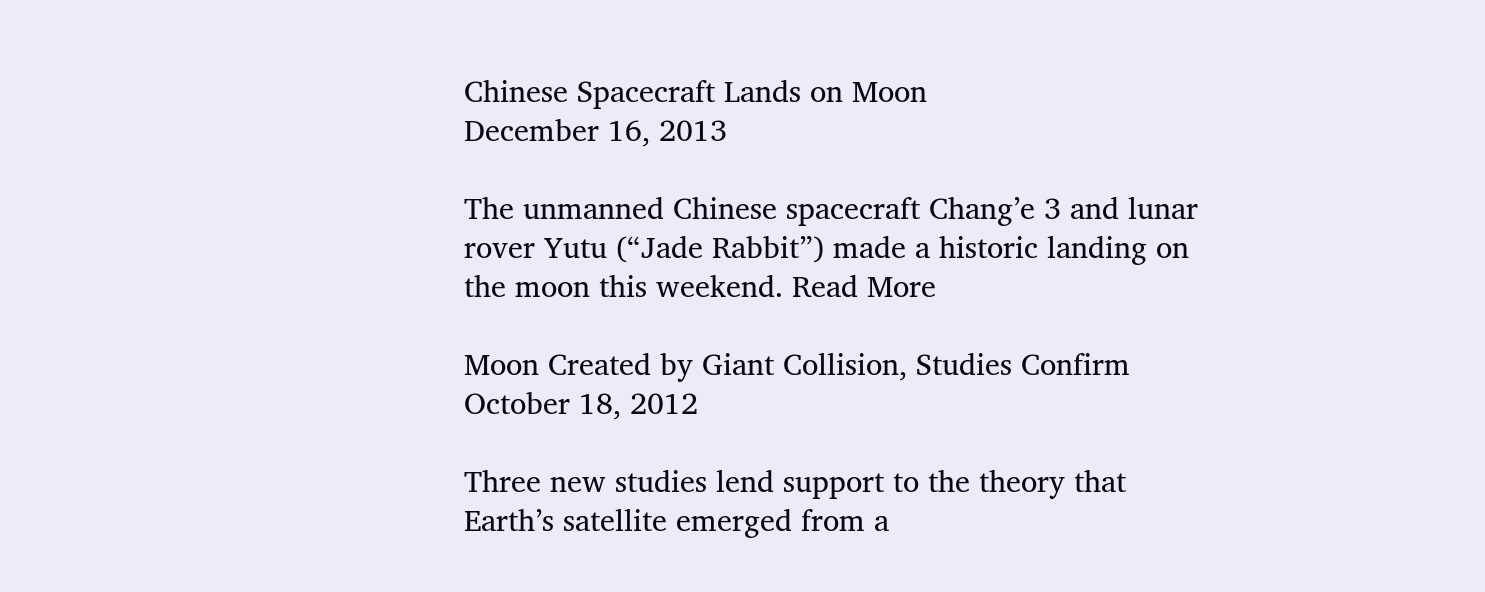Chinese Spacecraft Lands on Moon
December 16, 2013

The unmanned Chinese spacecraft Chang’e 3 and lunar rover Yutu (“Jade Rabbit”) made a historic landing on the moon this weekend. Read More

Moon Created by Giant Collision, Studies Confirm
October 18, 2012

Three new studies lend support to the theory that Earth’s satellite emerged from a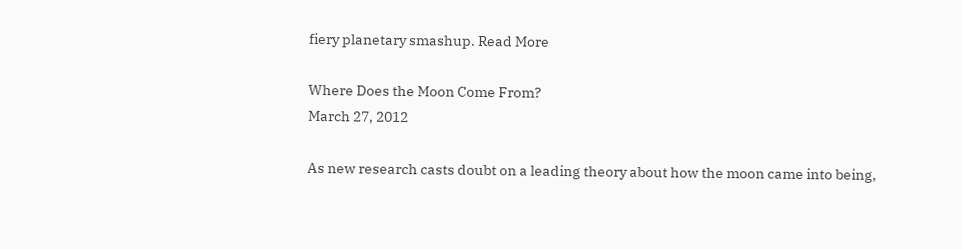fiery planetary smashup. Read More

Where Does the Moon Come From?
March 27, 2012

As new research casts doubt on a leading theory about how the moon came into being,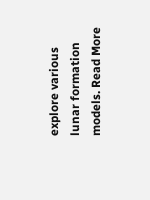explore various lunar formation models. Read More